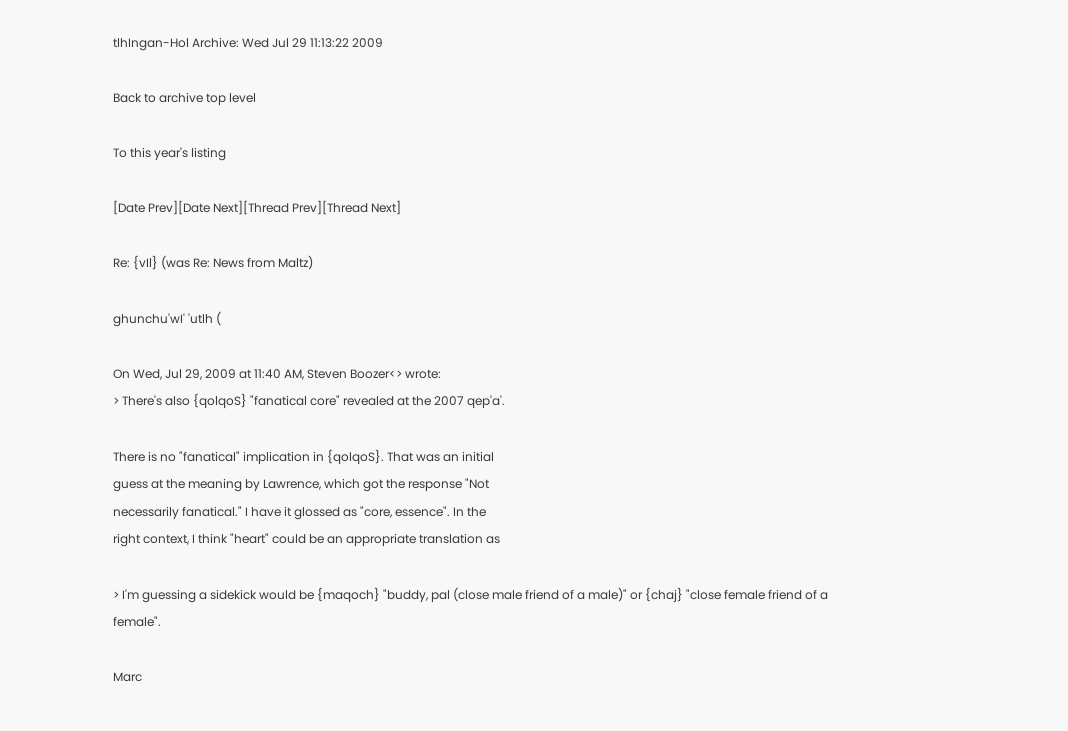tlhIngan-Hol Archive: Wed Jul 29 11:13:22 2009

Back to archive top level

To this year's listing

[Date Prev][Date Next][Thread Prev][Thread Next]

Re: {vIl} (was Re: News from Maltz)

ghunchu'wI' 'utlh (

On Wed, Jul 29, 2009 at 11:40 AM, Steven Boozer<> wrote:
> There's also {qolqoS} "fanatical core" revealed at the 2007 qep'a'.

There is no "fanatical" implication in {qolqoS}. That was an initial
guess at the meaning by Lawrence, which got the response "Not
necessarily fanatical." I have it glossed as "core, essence". In the
right context, I think "heart" could be an appropriate translation as

> I'm guessing a sidekick would be {maqoch} "buddy, pal (close male friend of a male)" or {chaj} "close female friend of a female".

Marc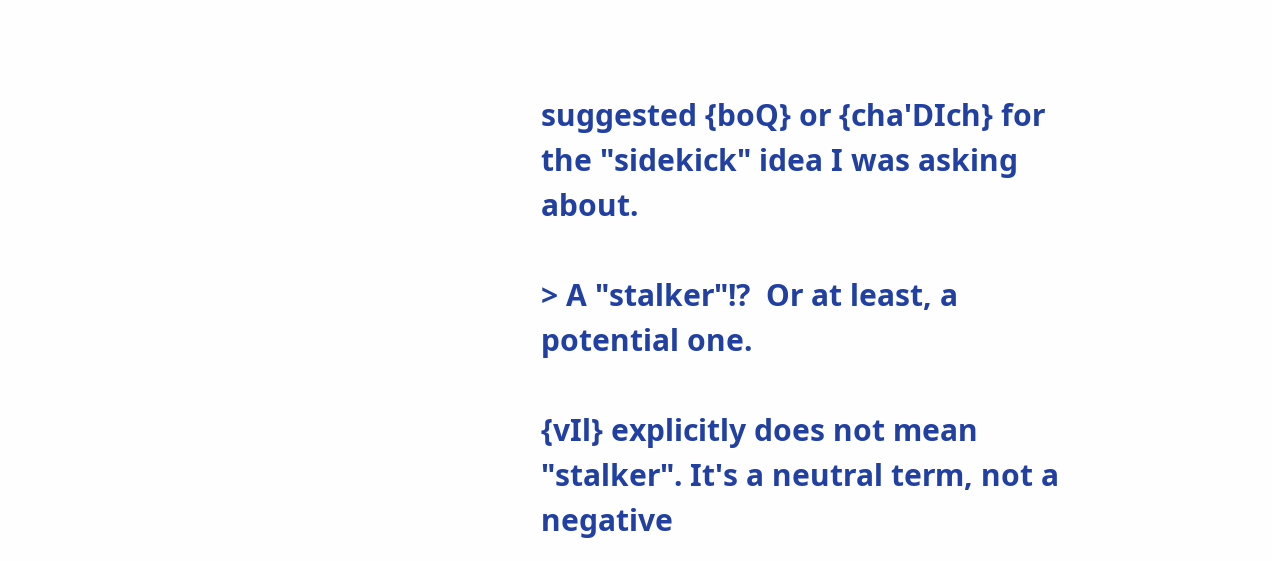suggested {boQ} or {cha'DIch} for the "sidekick" idea I was asking about.

> A "stalker"!?  Or at least, a potential one.

{vIl} explicitly does not mean "stalker". It's a neutral term, not a
negative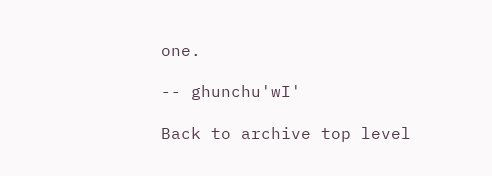one.

-- ghunchu'wI'

Back to archive top level